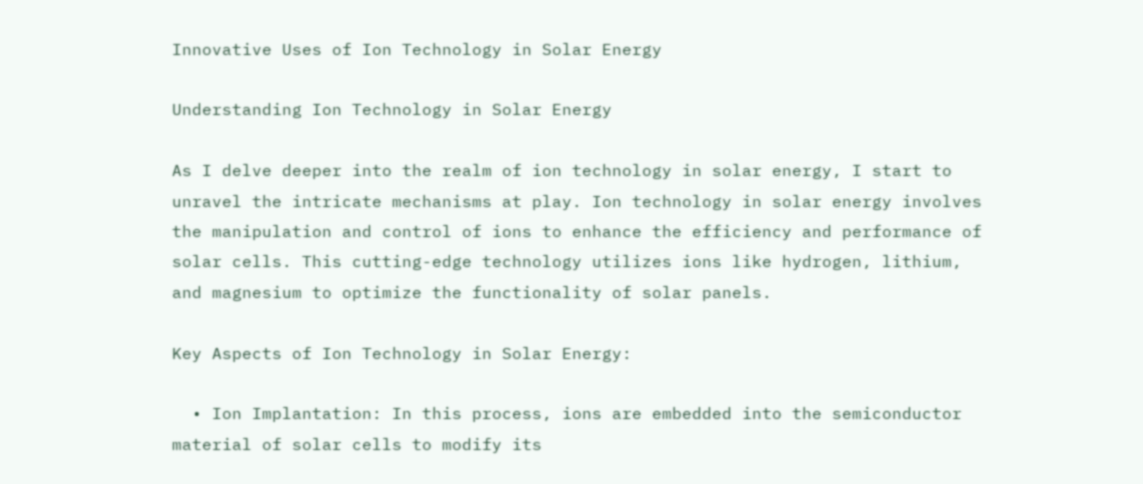Innovative Uses of Ion Technology in Solar Energy

Understanding Ion Technology in Solar Energy

As I delve deeper into the realm of ion technology in solar energy, I start to unravel the intricate mechanisms at play. Ion technology in solar energy involves the manipulation and control of ions to enhance the efficiency and performance of solar cells. This cutting-edge technology utilizes ions like hydrogen, lithium, and magnesium to optimize the functionality of solar panels.

Key Aspects of Ion Technology in Solar Energy:

  • Ion Implantation: In this process, ions are embedded into the semiconductor material of solar cells to modify its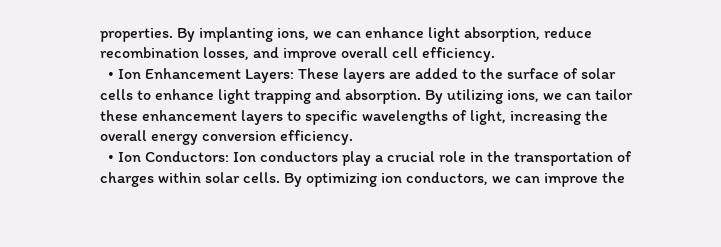properties. By implanting ions, we can enhance light absorption, reduce recombination losses, and improve overall cell efficiency.
  • Ion Enhancement Layers: These layers are added to the surface of solar cells to enhance light trapping and absorption. By utilizing ions, we can tailor these enhancement layers to specific wavelengths of light, increasing the overall energy conversion efficiency.
  • Ion Conductors: Ion conductors play a crucial role in the transportation of charges within solar cells. By optimizing ion conductors, we can improve the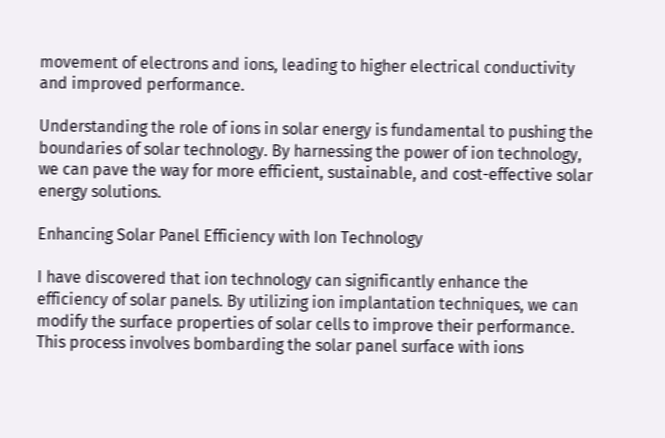movement of electrons and ions, leading to higher electrical conductivity and improved performance.

Understanding the role of ions in solar energy is fundamental to pushing the boundaries of solar technology. By harnessing the power of ion technology, we can pave the way for more efficient, sustainable, and cost-effective solar energy solutions.

Enhancing Solar Panel Efficiency with Ion Technology

I have discovered that ion technology can significantly enhance the efficiency of solar panels. By utilizing ion implantation techniques, we can modify the surface properties of solar cells to improve their performance. This process involves bombarding the solar panel surface with ions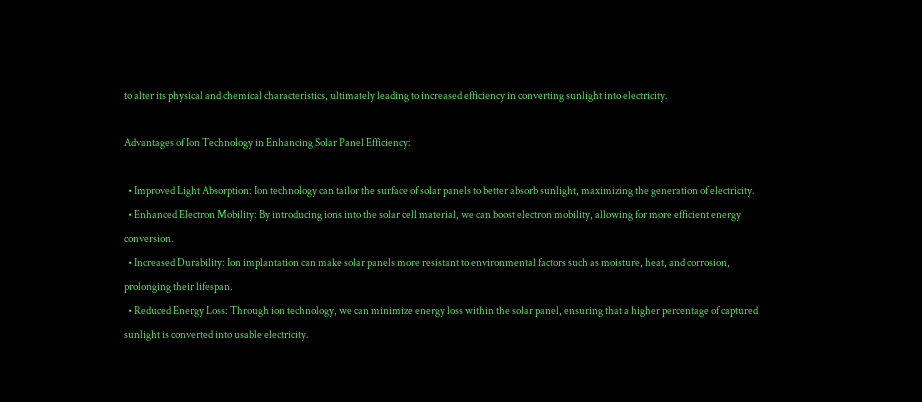to alter its physical and chemical characteristics, ultimately leading to increased efficiency in converting sunlight into electricity.

Advantages of Ion Technology in Enhancing Solar Panel Efficiency:

  • Improved Light Absorption: Ion technology can tailor the surface of solar panels to better absorb sunlight, maximizing the generation of electricity.
  • Enhanced Electron Mobility: By introducing ions into the solar cell material, we can boost electron mobility, allowing for more efficient energy conversion.
  • Increased Durability: Ion implantation can make solar panels more resistant to environmental factors such as moisture, heat, and corrosion, prolonging their lifespan.
  • Reduced Energy Loss: Through ion technology, we can minimize energy loss within the solar panel, ensuring that a higher percentage of captured sunlight is converted into usable electricity.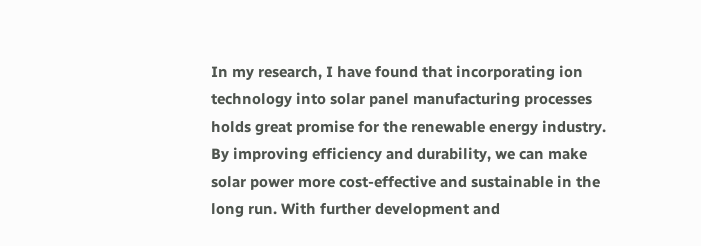In my research, I have found that incorporating ion technology into solar panel manufacturing processes holds great promise for the renewable energy industry. By improving efficiency and durability, we can make solar power more cost-effective and sustainable in the long run. With further development and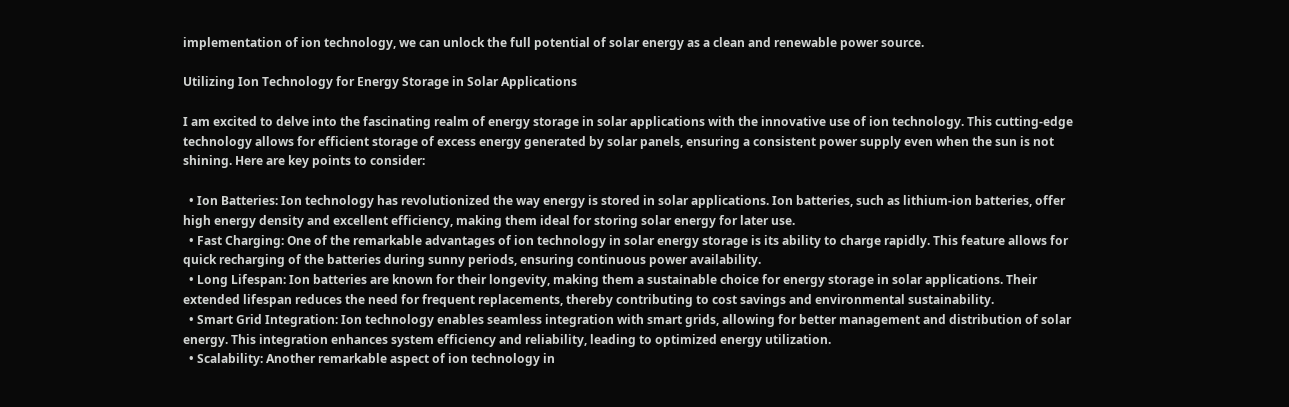implementation of ion technology, we can unlock the full potential of solar energy as a clean and renewable power source.

Utilizing Ion Technology for Energy Storage in Solar Applications

I am excited to delve into the fascinating realm of energy storage in solar applications with the innovative use of ion technology. This cutting-edge technology allows for efficient storage of excess energy generated by solar panels, ensuring a consistent power supply even when the sun is not shining. Here are key points to consider:

  • Ion Batteries: Ion technology has revolutionized the way energy is stored in solar applications. Ion batteries, such as lithium-ion batteries, offer high energy density and excellent efficiency, making them ideal for storing solar energy for later use.
  • Fast Charging: One of the remarkable advantages of ion technology in solar energy storage is its ability to charge rapidly. This feature allows for quick recharging of the batteries during sunny periods, ensuring continuous power availability.
  • Long Lifespan: Ion batteries are known for their longevity, making them a sustainable choice for energy storage in solar applications. Their extended lifespan reduces the need for frequent replacements, thereby contributing to cost savings and environmental sustainability.
  • Smart Grid Integration: Ion technology enables seamless integration with smart grids, allowing for better management and distribution of solar energy. This integration enhances system efficiency and reliability, leading to optimized energy utilization.
  • Scalability: Another remarkable aspect of ion technology in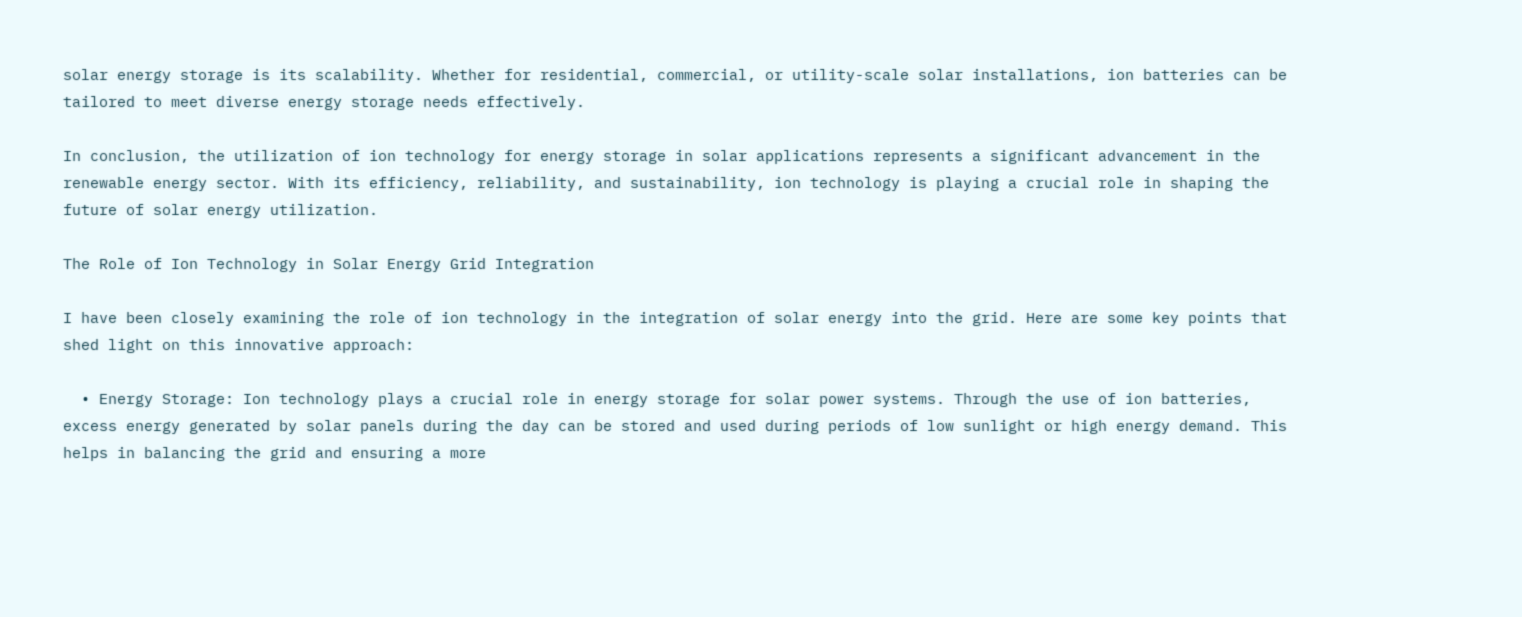solar energy storage is its scalability. Whether for residential, commercial, or utility-scale solar installations, ion batteries can be tailored to meet diverse energy storage needs effectively.

In conclusion, the utilization of ion technology for energy storage in solar applications represents a significant advancement in the renewable energy sector. With its efficiency, reliability, and sustainability, ion technology is playing a crucial role in shaping the future of solar energy utilization.

The Role of Ion Technology in Solar Energy Grid Integration

I have been closely examining the role of ion technology in the integration of solar energy into the grid. Here are some key points that shed light on this innovative approach:

  • Energy Storage: Ion technology plays a crucial role in energy storage for solar power systems. Through the use of ion batteries, excess energy generated by solar panels during the day can be stored and used during periods of low sunlight or high energy demand. This helps in balancing the grid and ensuring a more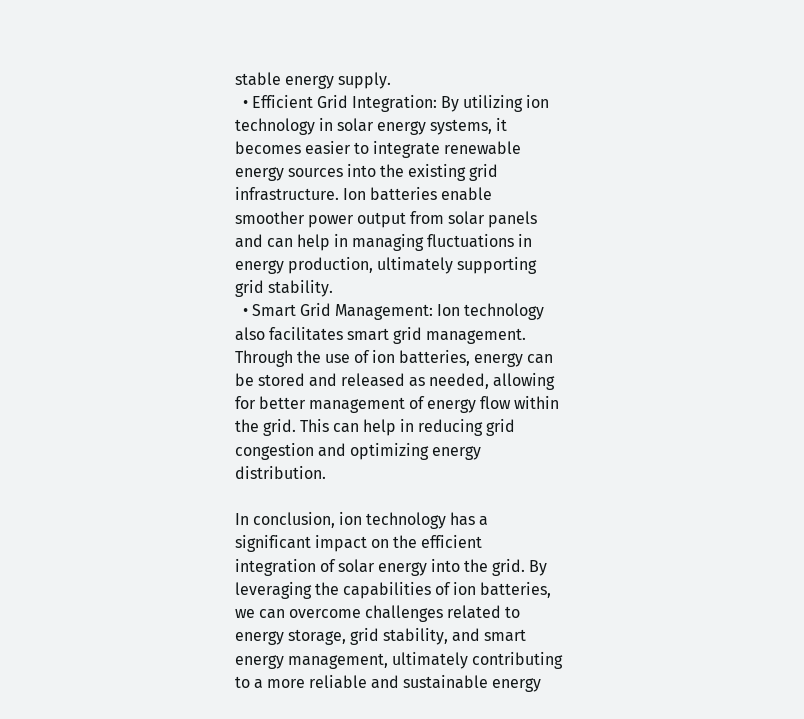stable energy supply.
  • Efficient Grid Integration: By utilizing ion technology in solar energy systems, it becomes easier to integrate renewable energy sources into the existing grid infrastructure. Ion batteries enable smoother power output from solar panels and can help in managing fluctuations in energy production, ultimately supporting grid stability.
  • Smart Grid Management: Ion technology also facilitates smart grid management. Through the use of ion batteries, energy can be stored and released as needed, allowing for better management of energy flow within the grid. This can help in reducing grid congestion and optimizing energy distribution.

In conclusion, ion technology has a significant impact on the efficient integration of solar energy into the grid. By leveraging the capabilities of ion batteries, we can overcome challenges related to energy storage, grid stability, and smart energy management, ultimately contributing to a more reliable and sustainable energy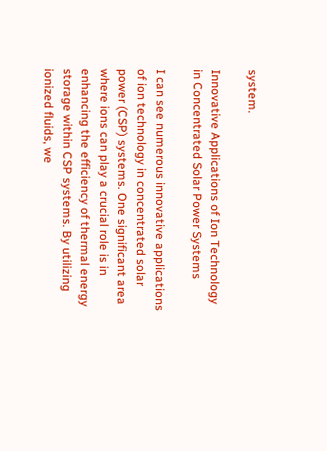system.

Innovative Applications of Ion Technology in Concentrated Solar Power Systems

I can see numerous innovative applications of ion technology in concentrated solar power (CSP) systems. One significant area where ions can play a crucial role is in enhancing the efficiency of thermal energy storage within CSP systems. By utilizing ionized fluids, we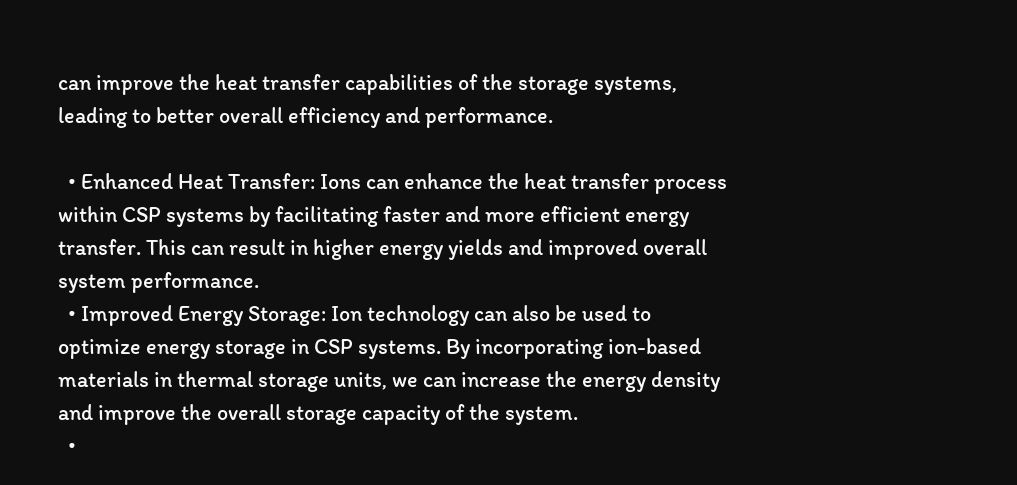can improve the heat transfer capabilities of the storage systems, leading to better overall efficiency and performance.

  • Enhanced Heat Transfer: Ions can enhance the heat transfer process within CSP systems by facilitating faster and more efficient energy transfer. This can result in higher energy yields and improved overall system performance.
  • Improved Energy Storage: Ion technology can also be used to optimize energy storage in CSP systems. By incorporating ion-based materials in thermal storage units, we can increase the energy density and improve the overall storage capacity of the system.
  •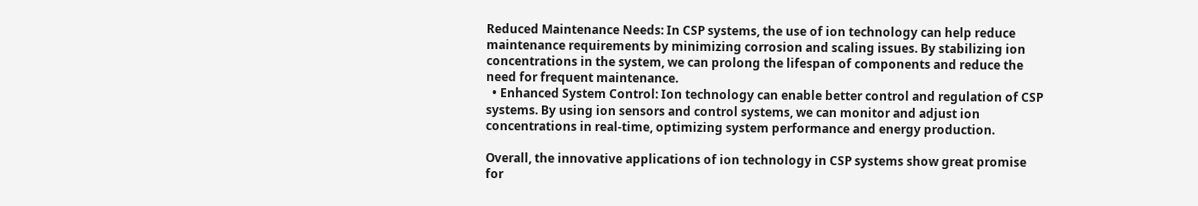Reduced Maintenance Needs: In CSP systems, the use of ion technology can help reduce maintenance requirements by minimizing corrosion and scaling issues. By stabilizing ion concentrations in the system, we can prolong the lifespan of components and reduce the need for frequent maintenance.
  • Enhanced System Control: Ion technology can enable better control and regulation of CSP systems. By using ion sensors and control systems, we can monitor and adjust ion concentrations in real-time, optimizing system performance and energy production.

Overall, the innovative applications of ion technology in CSP systems show great promise for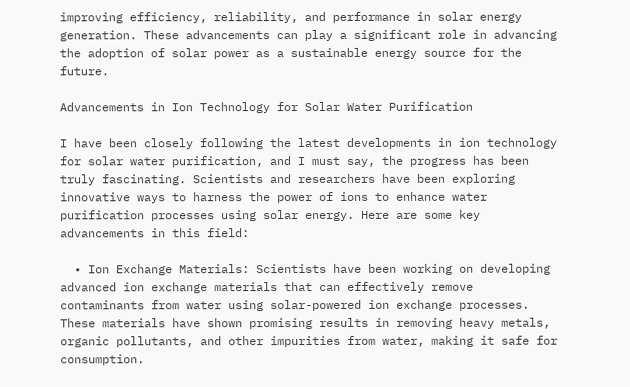improving efficiency, reliability, and performance in solar energy generation. These advancements can play a significant role in advancing the adoption of solar power as a sustainable energy source for the future.

Advancements in Ion Technology for Solar Water Purification

I have been closely following the latest developments in ion technology for solar water purification, and I must say, the progress has been truly fascinating. Scientists and researchers have been exploring innovative ways to harness the power of ions to enhance water purification processes using solar energy. Here are some key advancements in this field:

  • Ion Exchange Materials: Scientists have been working on developing advanced ion exchange materials that can effectively remove contaminants from water using solar-powered ion exchange processes. These materials have shown promising results in removing heavy metals, organic pollutants, and other impurities from water, making it safe for consumption.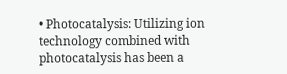• Photocatalysis: Utilizing ion technology combined with photocatalysis has been a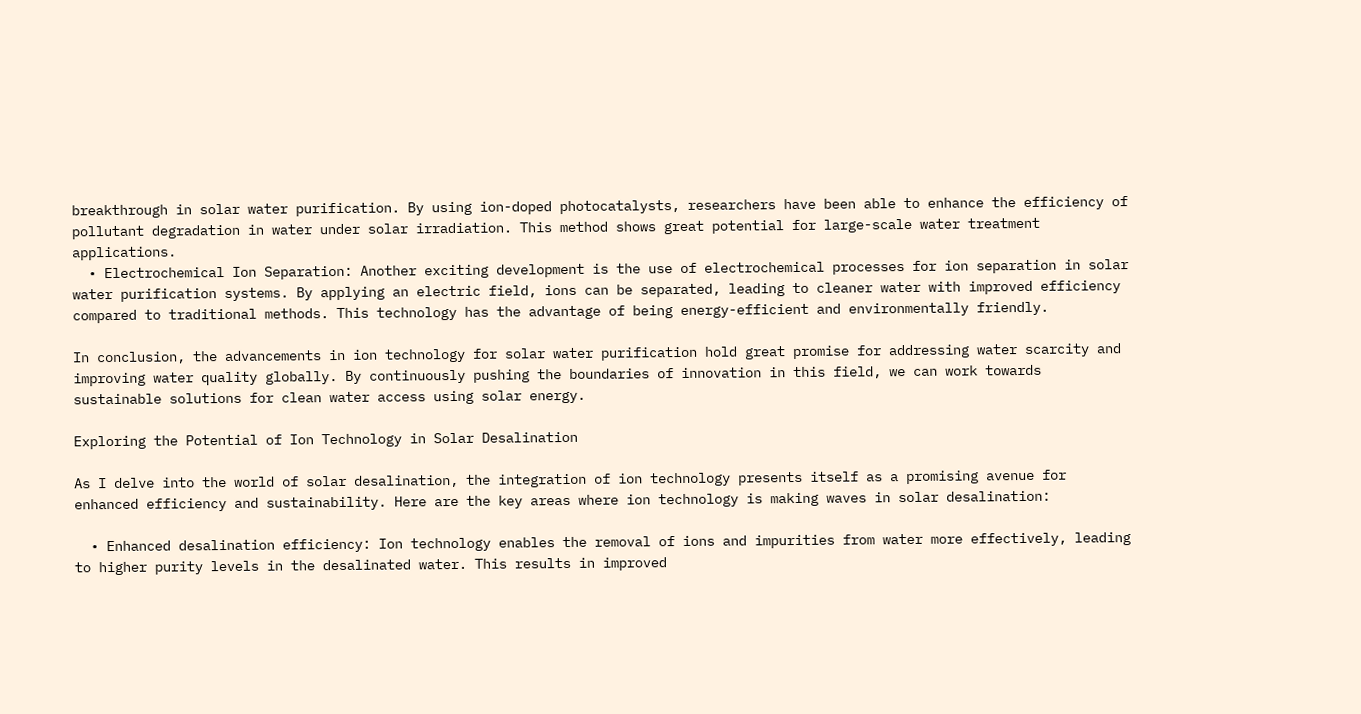breakthrough in solar water purification. By using ion-doped photocatalysts, researchers have been able to enhance the efficiency of pollutant degradation in water under solar irradiation. This method shows great potential for large-scale water treatment applications.
  • Electrochemical Ion Separation: Another exciting development is the use of electrochemical processes for ion separation in solar water purification systems. By applying an electric field, ions can be separated, leading to cleaner water with improved efficiency compared to traditional methods. This technology has the advantage of being energy-efficient and environmentally friendly.

In conclusion, the advancements in ion technology for solar water purification hold great promise for addressing water scarcity and improving water quality globally. By continuously pushing the boundaries of innovation in this field, we can work towards sustainable solutions for clean water access using solar energy.

Exploring the Potential of Ion Technology in Solar Desalination

As I delve into the world of solar desalination, the integration of ion technology presents itself as a promising avenue for enhanced efficiency and sustainability. Here are the key areas where ion technology is making waves in solar desalination:

  • Enhanced desalination efficiency: Ion technology enables the removal of ions and impurities from water more effectively, leading to higher purity levels in the desalinated water. This results in improved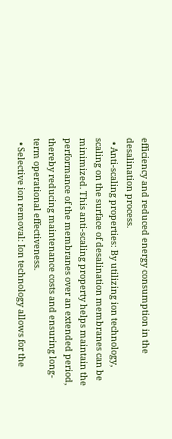efficiency and reduced energy consumption in the desalination process.
  • Anti-scaling properties: By utilizing ion technology, scaling on the surface of desalination membranes can be minimized. This anti-scaling property helps maintain the performance of the membranes over an extended period, thereby reducing maintenance costs and ensuring long-term operational effectiveness.
  • Selective ion removal: Ion technology allows for the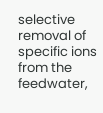selective removal of specific ions from the feedwater,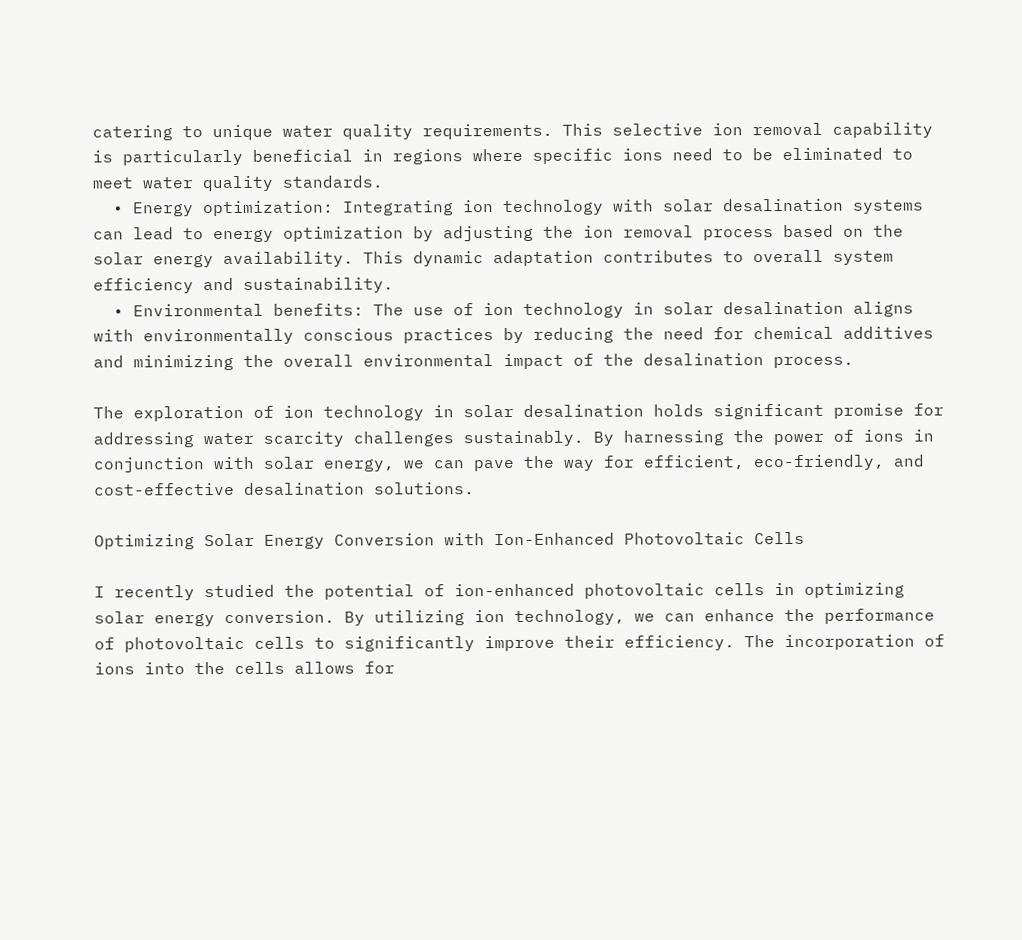catering to unique water quality requirements. This selective ion removal capability is particularly beneficial in regions where specific ions need to be eliminated to meet water quality standards.
  • Energy optimization: Integrating ion technology with solar desalination systems can lead to energy optimization by adjusting the ion removal process based on the solar energy availability. This dynamic adaptation contributes to overall system efficiency and sustainability.
  • Environmental benefits: The use of ion technology in solar desalination aligns with environmentally conscious practices by reducing the need for chemical additives and minimizing the overall environmental impact of the desalination process.

The exploration of ion technology in solar desalination holds significant promise for addressing water scarcity challenges sustainably. By harnessing the power of ions in conjunction with solar energy, we can pave the way for efficient, eco-friendly, and cost-effective desalination solutions.

Optimizing Solar Energy Conversion with Ion-Enhanced Photovoltaic Cells

I recently studied the potential of ion-enhanced photovoltaic cells in optimizing solar energy conversion. By utilizing ion technology, we can enhance the performance of photovoltaic cells to significantly improve their efficiency. The incorporation of ions into the cells allows for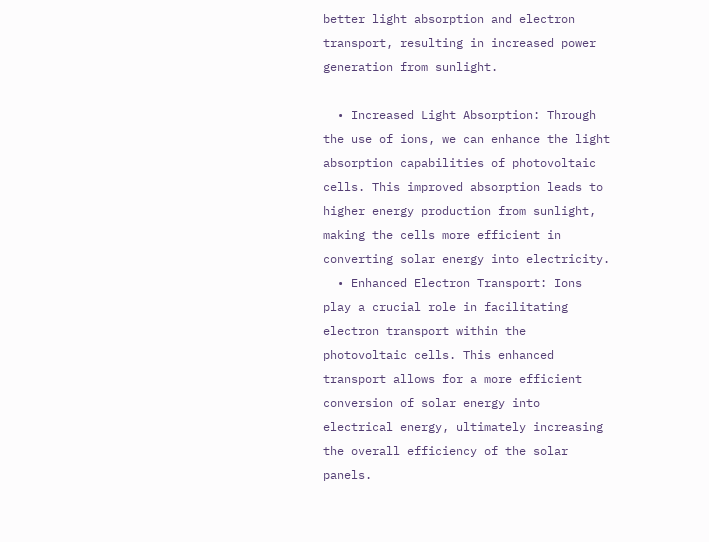better light absorption and electron transport, resulting in increased power generation from sunlight.

  • Increased Light Absorption: Through the use of ions, we can enhance the light absorption capabilities of photovoltaic cells. This improved absorption leads to higher energy production from sunlight, making the cells more efficient in converting solar energy into electricity.
  • Enhanced Electron Transport: Ions play a crucial role in facilitating electron transport within the photovoltaic cells. This enhanced transport allows for a more efficient conversion of solar energy into electrical energy, ultimately increasing the overall efficiency of the solar panels.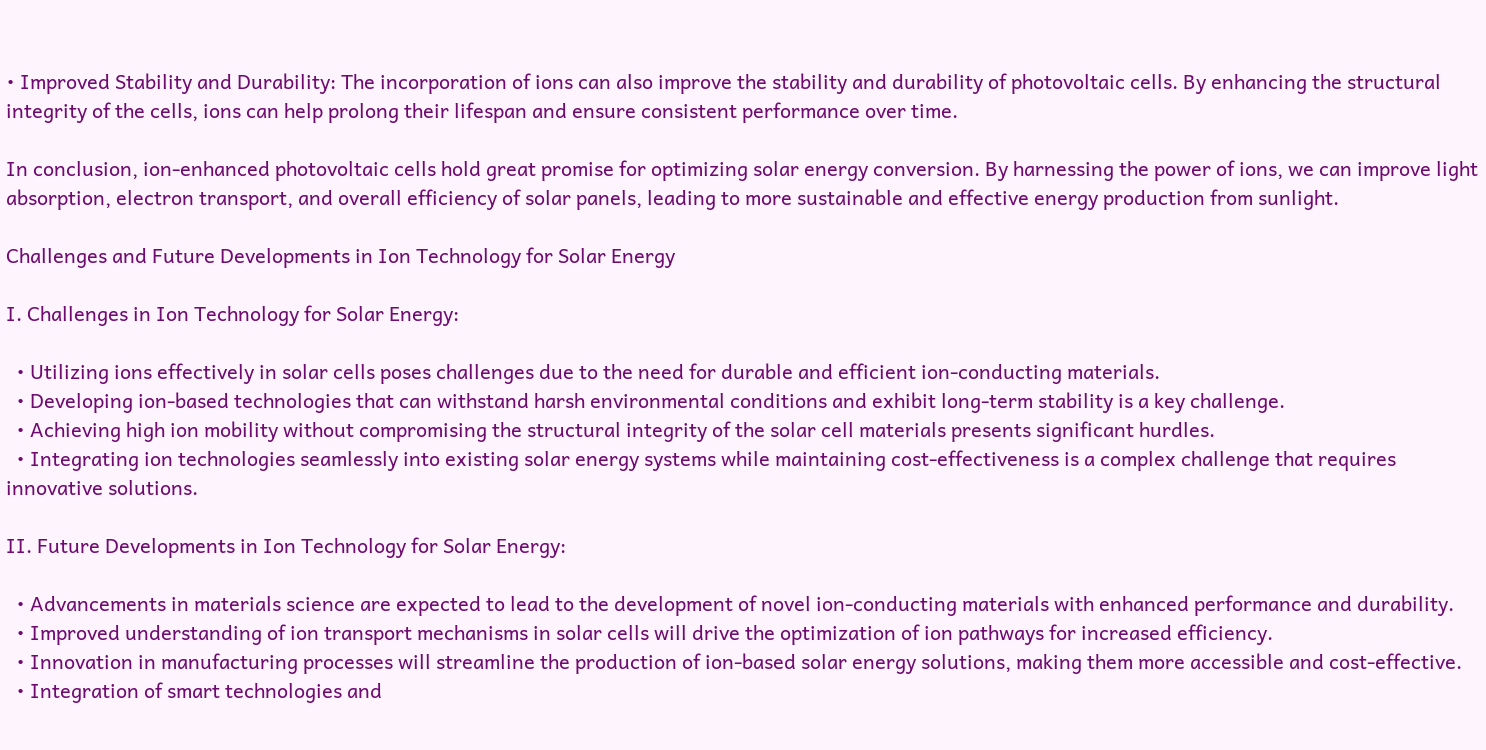• Improved Stability and Durability: The incorporation of ions can also improve the stability and durability of photovoltaic cells. By enhancing the structural integrity of the cells, ions can help prolong their lifespan and ensure consistent performance over time.

In conclusion, ion-enhanced photovoltaic cells hold great promise for optimizing solar energy conversion. By harnessing the power of ions, we can improve light absorption, electron transport, and overall efficiency of solar panels, leading to more sustainable and effective energy production from sunlight.

Challenges and Future Developments in Ion Technology for Solar Energy

I. Challenges in Ion Technology for Solar Energy:

  • Utilizing ions effectively in solar cells poses challenges due to the need for durable and efficient ion-conducting materials.
  • Developing ion-based technologies that can withstand harsh environmental conditions and exhibit long-term stability is a key challenge.
  • Achieving high ion mobility without compromising the structural integrity of the solar cell materials presents significant hurdles.
  • Integrating ion technologies seamlessly into existing solar energy systems while maintaining cost-effectiveness is a complex challenge that requires innovative solutions.

II. Future Developments in Ion Technology for Solar Energy:

  • Advancements in materials science are expected to lead to the development of novel ion-conducting materials with enhanced performance and durability.
  • Improved understanding of ion transport mechanisms in solar cells will drive the optimization of ion pathways for increased efficiency.
  • Innovation in manufacturing processes will streamline the production of ion-based solar energy solutions, making them more accessible and cost-effective.
  • Integration of smart technologies and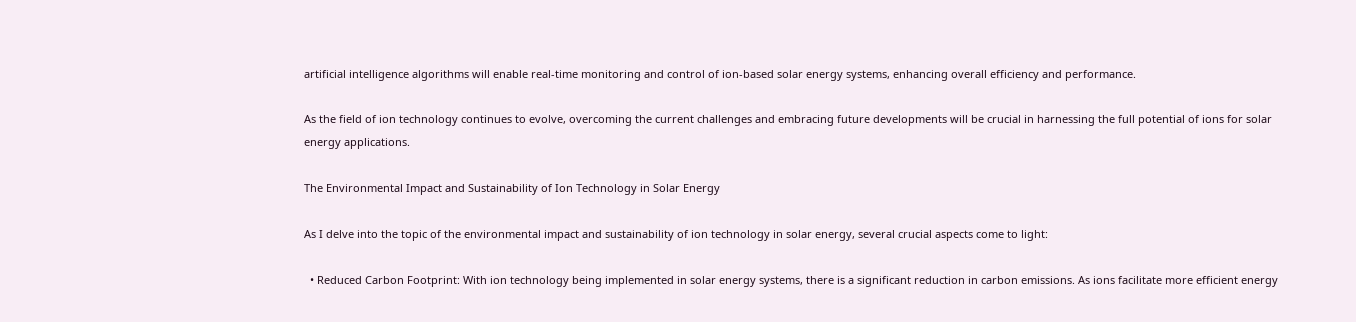artificial intelligence algorithms will enable real-time monitoring and control of ion-based solar energy systems, enhancing overall efficiency and performance.

As the field of ion technology continues to evolve, overcoming the current challenges and embracing future developments will be crucial in harnessing the full potential of ions for solar energy applications.

The Environmental Impact and Sustainability of Ion Technology in Solar Energy

As I delve into the topic of the environmental impact and sustainability of ion technology in solar energy, several crucial aspects come to light:

  • Reduced Carbon Footprint: With ion technology being implemented in solar energy systems, there is a significant reduction in carbon emissions. As ions facilitate more efficient energy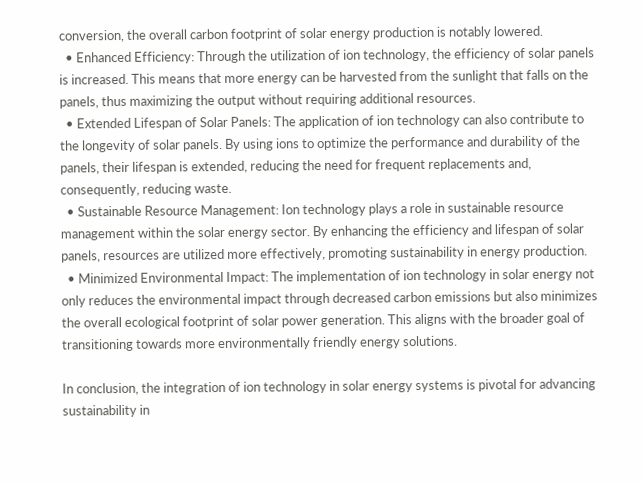conversion, the overall carbon footprint of solar energy production is notably lowered.
  • Enhanced Efficiency: Through the utilization of ion technology, the efficiency of solar panels is increased. This means that more energy can be harvested from the sunlight that falls on the panels, thus maximizing the output without requiring additional resources.
  • Extended Lifespan of Solar Panels: The application of ion technology can also contribute to the longevity of solar panels. By using ions to optimize the performance and durability of the panels, their lifespan is extended, reducing the need for frequent replacements and, consequently, reducing waste.
  • Sustainable Resource Management: Ion technology plays a role in sustainable resource management within the solar energy sector. By enhancing the efficiency and lifespan of solar panels, resources are utilized more effectively, promoting sustainability in energy production.
  • Minimized Environmental Impact: The implementation of ion technology in solar energy not only reduces the environmental impact through decreased carbon emissions but also minimizes the overall ecological footprint of solar power generation. This aligns with the broader goal of transitioning towards more environmentally friendly energy solutions.

In conclusion, the integration of ion technology in solar energy systems is pivotal for advancing sustainability in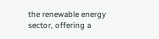the renewable energy sector, offering a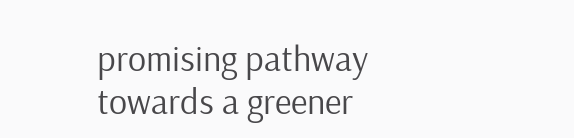promising pathway towards a greener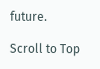future.

Scroll to Top